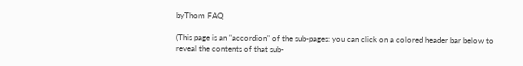byThom FAQ

(This page is an "accordion" of the sub-pages: you can click on a colored header bar below to reveal the contents of that sub-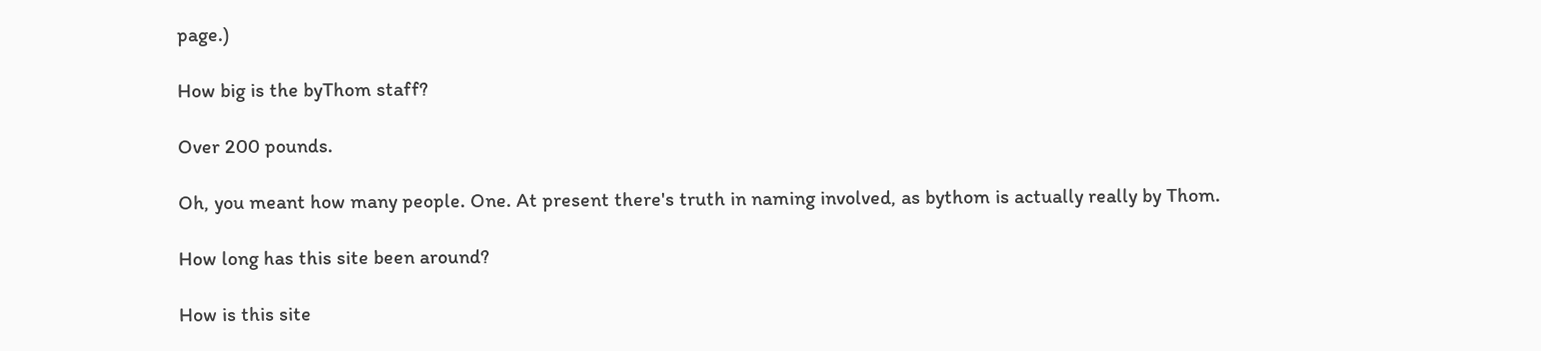page.)

How big is the byThom staff?

Over 200 pounds.

Oh, you meant how many people. One. At present there's truth in naming involved, as bythom is actually really by Thom.

How long has this site been around?

How is this site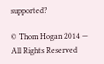supported?

© Thom Hogan 2014 — All Rights Reserved